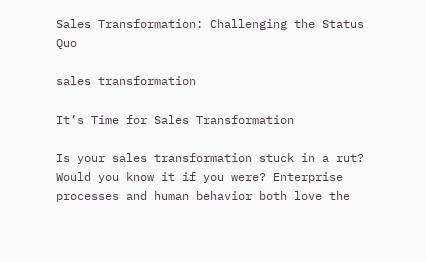Sales Transformation: Challenging the Status Quo

sales transformation

It’s Time for Sales Transformation

Is your sales transformation stuck in a rut? Would you know it if you were? Enterprise processes and human behavior both love the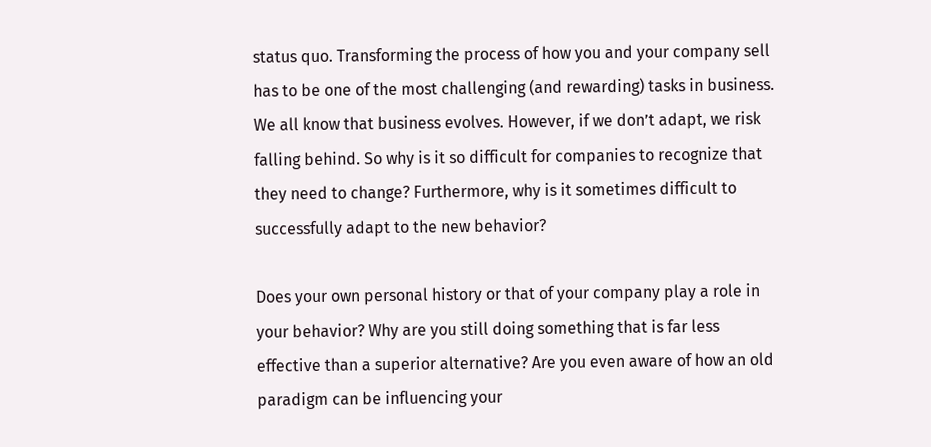status quo. Transforming the process of how you and your company sell has to be one of the most challenging (and rewarding) tasks in business. We all know that business evolves. However, if we don’t adapt, we risk falling behind. So why is it so difficult for companies to recognize that they need to change? Furthermore, why is it sometimes difficult to successfully adapt to the new behavior?

Does your own personal history or that of your company play a role in your behavior? Why are you still doing something that is far less effective than a superior alternative? Are you even aware of how an old paradigm can be influencing your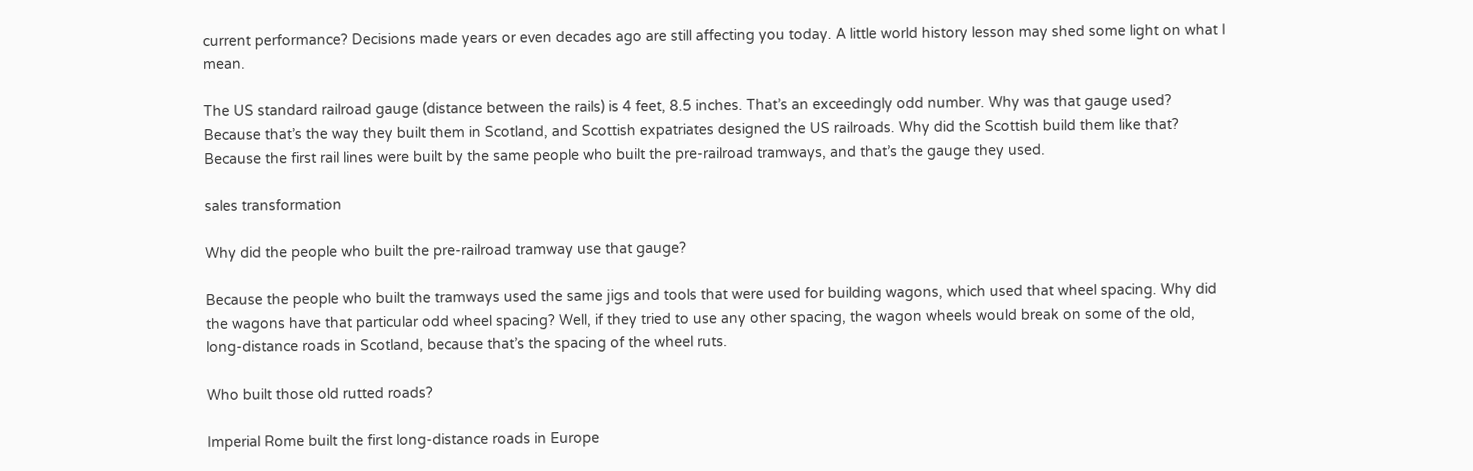current performance? Decisions made years or even decades ago are still affecting you today. A little world history lesson may shed some light on what I mean.

The US standard railroad gauge (distance between the rails) is 4 feet, 8.5 inches. That’s an exceedingly odd number. Why was that gauge used? Because that’s the way they built them in Scotland, and Scottish expatriates designed the US railroads. Why did the Scottish build them like that? Because the first rail lines were built by the same people who built the pre-railroad tramways, and that’s the gauge they used.

sales transformation

Why did the people who built the pre-railroad tramway use that gauge?

Because the people who built the tramways used the same jigs and tools that were used for building wagons, which used that wheel spacing. Why did the wagons have that particular odd wheel spacing? Well, if they tried to use any other spacing, the wagon wheels would break on some of the old, long-distance roads in Scotland, because that’s the spacing of the wheel ruts.

Who built those old rutted roads?

Imperial Rome built the first long-distance roads in Europe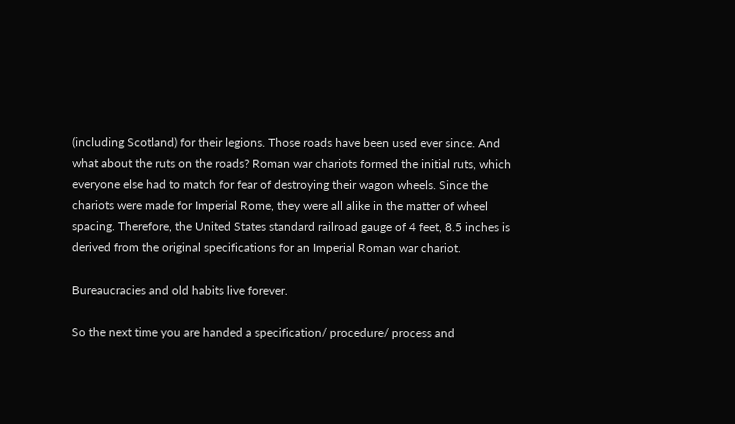(including Scotland) for their legions. Those roads have been used ever since. And what about the ruts on the roads? Roman war chariots formed the initial ruts, which everyone else had to match for fear of destroying their wagon wheels. Since the chariots were made for Imperial Rome, they were all alike in the matter of wheel spacing. Therefore, the United States standard railroad gauge of 4 feet, 8.5 inches is derived from the original specifications for an Imperial Roman war chariot.

Bureaucracies and old habits live forever.

So the next time you are handed a specification/ procedure/ process and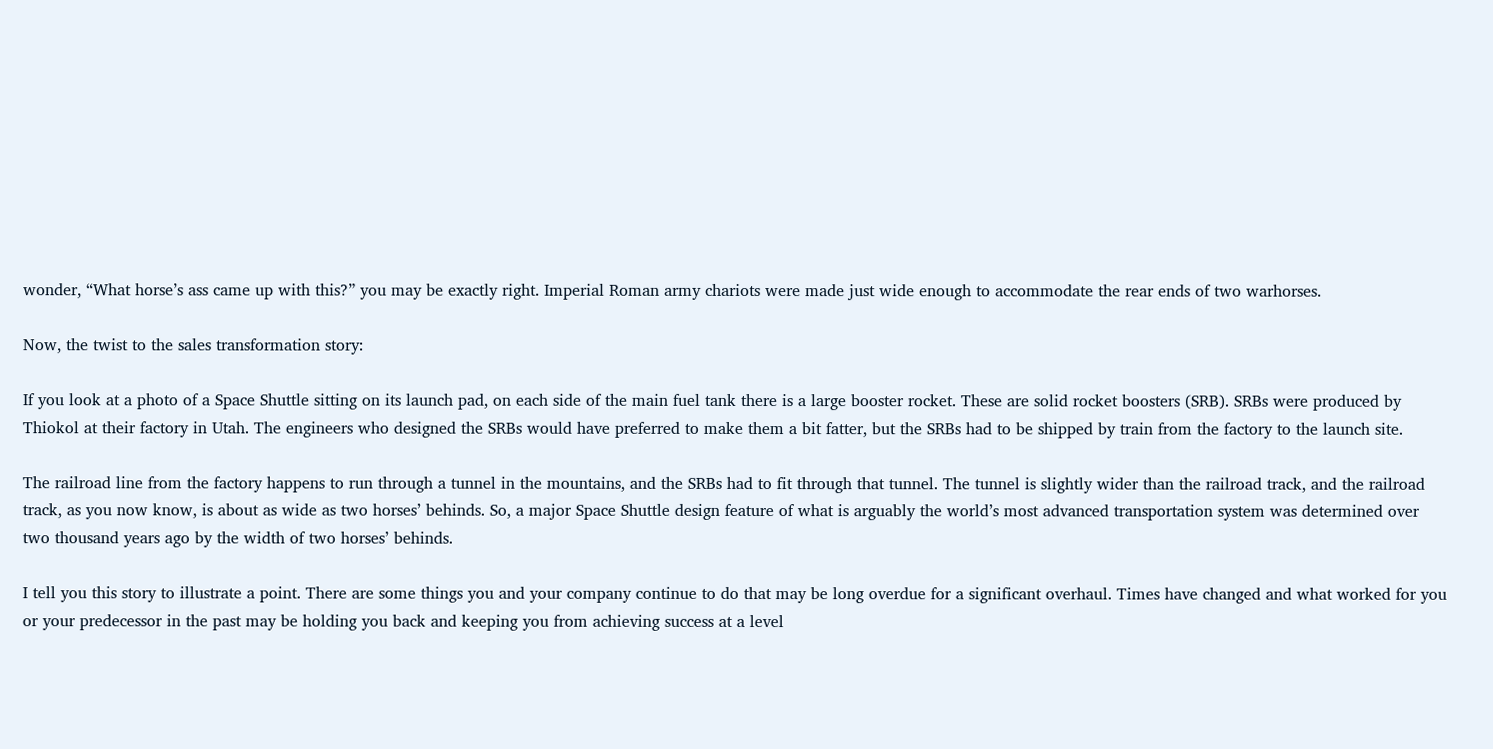wonder, “What horse’s ass came up with this?” you may be exactly right. Imperial Roman army chariots were made just wide enough to accommodate the rear ends of two warhorses.

Now, the twist to the sales transformation story:

If you look at a photo of a Space Shuttle sitting on its launch pad, on each side of the main fuel tank there is a large booster rocket. These are solid rocket boosters (SRB). SRBs were produced by Thiokol at their factory in Utah. The engineers who designed the SRBs would have preferred to make them a bit fatter, but the SRBs had to be shipped by train from the factory to the launch site.

The railroad line from the factory happens to run through a tunnel in the mountains, and the SRBs had to fit through that tunnel. The tunnel is slightly wider than the railroad track, and the railroad track, as you now know, is about as wide as two horses’ behinds. So, a major Space Shuttle design feature of what is arguably the world’s most advanced transportation system was determined over two thousand years ago by the width of two horses’ behinds.

I tell you this story to illustrate a point. There are some things you and your company continue to do that may be long overdue for a significant overhaul. Times have changed and what worked for you or your predecessor in the past may be holding you back and keeping you from achieving success at a level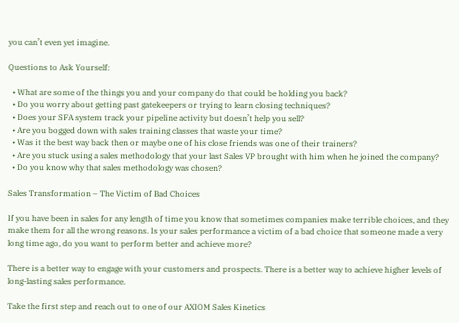you can’t even yet imagine.

Questions to Ask Yourself:

  • What are some of the things you and your company do that could be holding you back?
  • Do you worry about getting past gatekeepers or trying to learn closing techniques?
  • Does your SFA system track your pipeline activity but doesn’t help you sell?
  • Are you bogged down with sales training classes that waste your time?
  • Was it the best way back then or maybe one of his close friends was one of their trainers?
  • Are you stuck using a sales methodology that your last Sales VP brought with him when he joined the company?
  • Do you know why that sales methodology was chosen?

Sales Transformation – The Victim of Bad Choices

If you have been in sales for any length of time you know that sometimes companies make terrible choices, and they make them for all the wrong reasons. Is your sales performance a victim of a bad choice that someone made a very long time ago, do you want to perform better and achieve more?

There is a better way to engage with your customers and prospects. There is a better way to achieve higher levels of long-lasting sales performance.

Take the first step and reach out to one of our AXIOM Sales Kinetics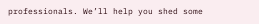professionals. We’ll help you shed some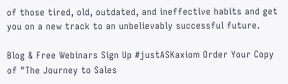of those tired, old, outdated, and ineffective habits and get you on a new track to an unbelievably successful future.

Blog & Free Webinars Sign Up #justASKaxiom Order Your Copy of "The Journey to Sales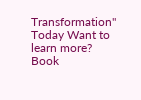Transformation" Today Want to learn more? Book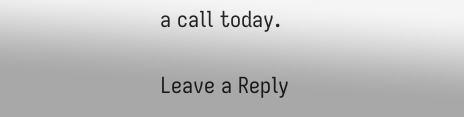a call today.

Leave a Reply